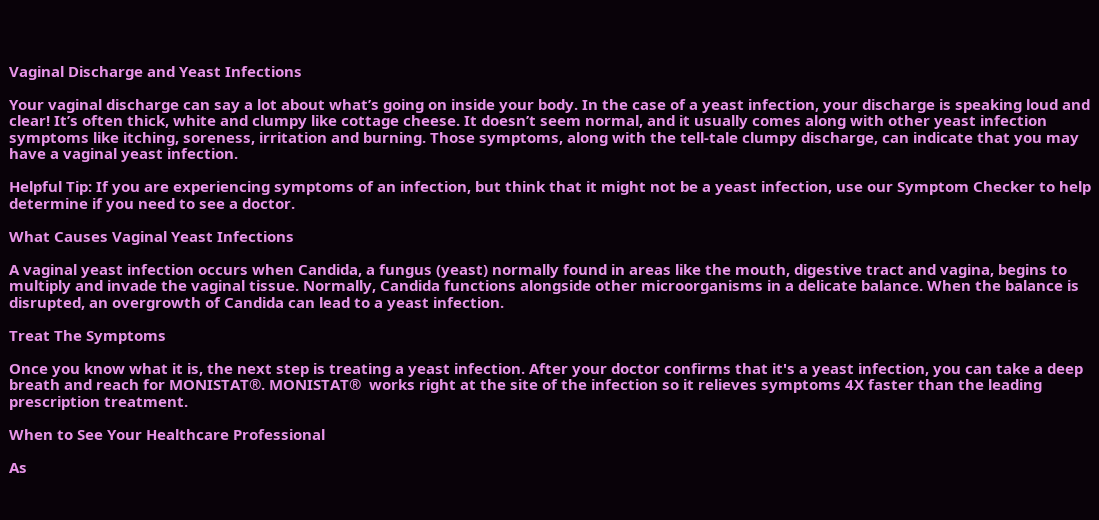Vaginal Discharge and Yeast Infections

Your vaginal discharge can say a lot about what’s going on inside your body. In the case of a yeast infection, your discharge is speaking loud and clear! It’s often thick, white and clumpy like cottage cheese. It doesn’t seem normal, and it usually comes along with other yeast infection symptoms like itching, soreness, irritation and burning. Those symptoms, along with the tell-tale clumpy discharge, can indicate that you may have a vaginal yeast infection.

Helpful Tip: If you are experiencing symptoms of an infection, but think that it might not be a yeast infection, use our Symptom Checker to help determine if you need to see a doctor.

What Causes Vaginal Yeast Infections

A vaginal yeast infection occurs when Candida, a fungus (yeast) normally found in areas like the mouth, digestive tract and vagina, begins to multiply and invade the vaginal tissue. Normally, Candida functions alongside other microorganisms in a delicate balance. When the balance is disrupted, an overgrowth of Candida can lead to a yeast infection.

Treat The Symptoms

Once you know what it is, the next step is treating a yeast infection. After your doctor confirms that it's a yeast infection, you can take a deep breath and reach for MONISTAT®. MONISTAT®  works right at the site of the infection so it relieves symptoms 4X faster than the leading prescription treatment.

When to See Your Healthcare Professional

As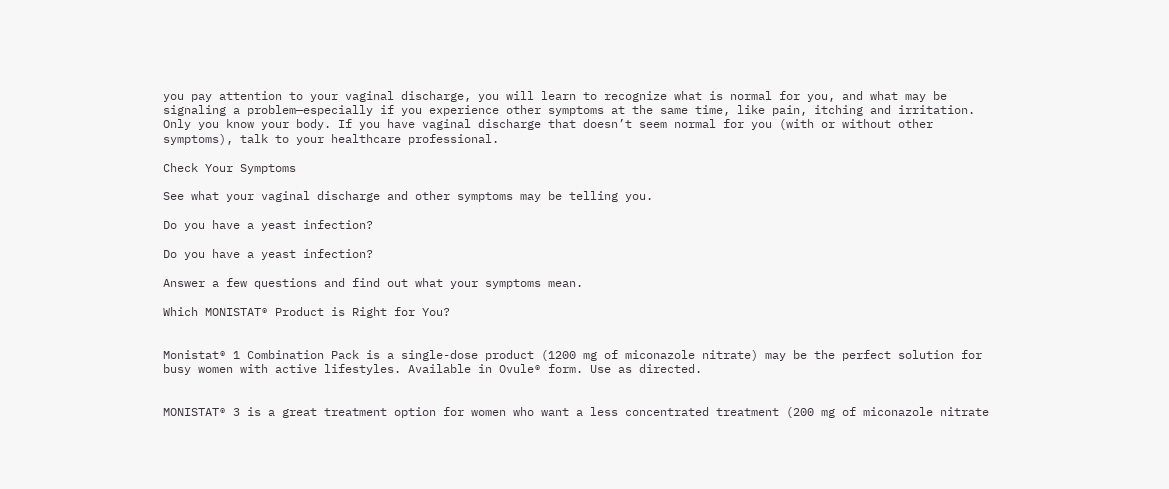you pay attention to your vaginal discharge, you will learn to recognize what is normal for you, and what may be signaling a problem—especially if you experience other symptoms at the same time, like pain, itching and irritation. Only you know your body. If you have vaginal discharge that doesn’t seem normal for you (with or without other symptoms), talk to your healthcare professional.

Check Your Symptoms

See what your vaginal discharge and other symptoms may be telling you.

Do you have a yeast infection?

Do you have a yeast infection?

Answer a few questions and find out what your symptoms mean.

Which MONISTAT® Product is Right for You?


Monistat® 1 Combination Pack is a single-dose product (1200 mg of miconazole nitrate) may be the perfect solution for busy women with active lifestyles. Available in Ovule® form. Use as directed.


MONISTAT® 3 is a great treatment option for women who want a less concentrated treatment (200 mg of miconazole nitrate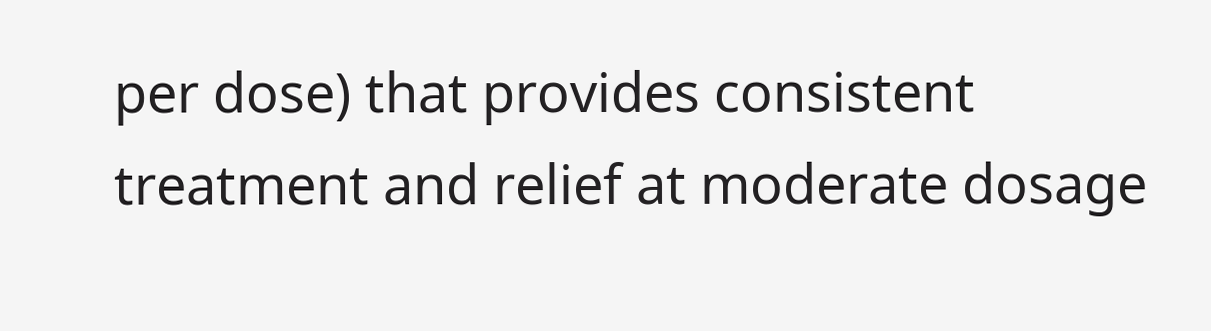per dose) that provides consistent treatment and relief at moderate dosage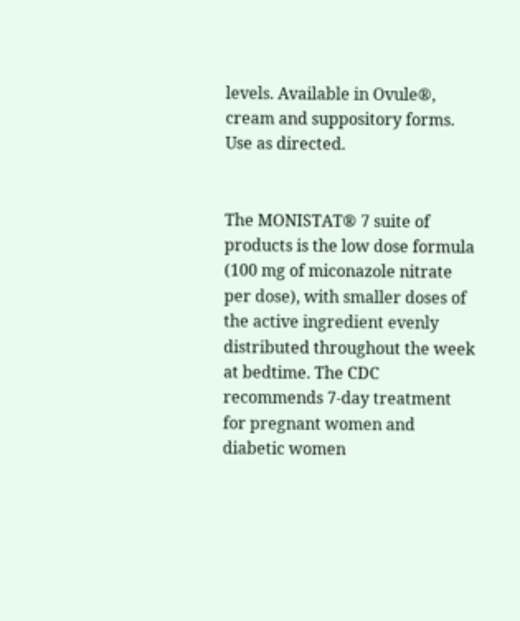levels. Available in Ovule®, cream and suppository forms. Use as directed.


The MONISTAT® 7 suite of products is the low dose formula (100 mg of miconazole nitrate per dose), with smaller doses of the active ingredient evenly distributed throughout the week at bedtime. The CDC recommends 7-day treatment for pregnant women and diabetic women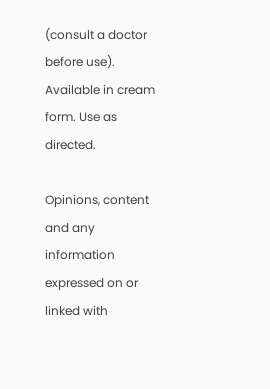(consult a doctor before use).  Available in cream form. Use as directed.

Opinions, content and any information expressed on or linked with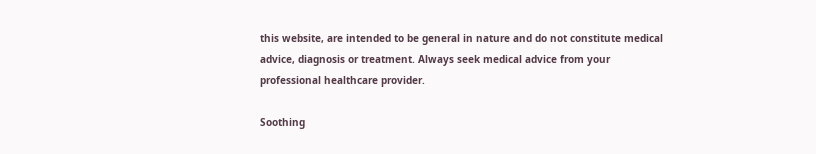this website, are intended to be general in nature and do not constitute medical advice, diagnosis or treatment. Always seek medical advice from your professional healthcare provider.

Soothing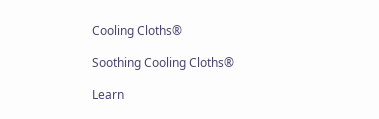Cooling Cloths®

Soothing Cooling Cloths®

Learn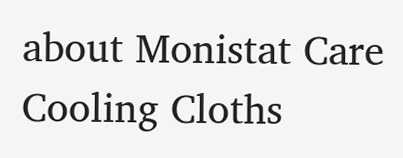about Monistat Care Cooling Cloths